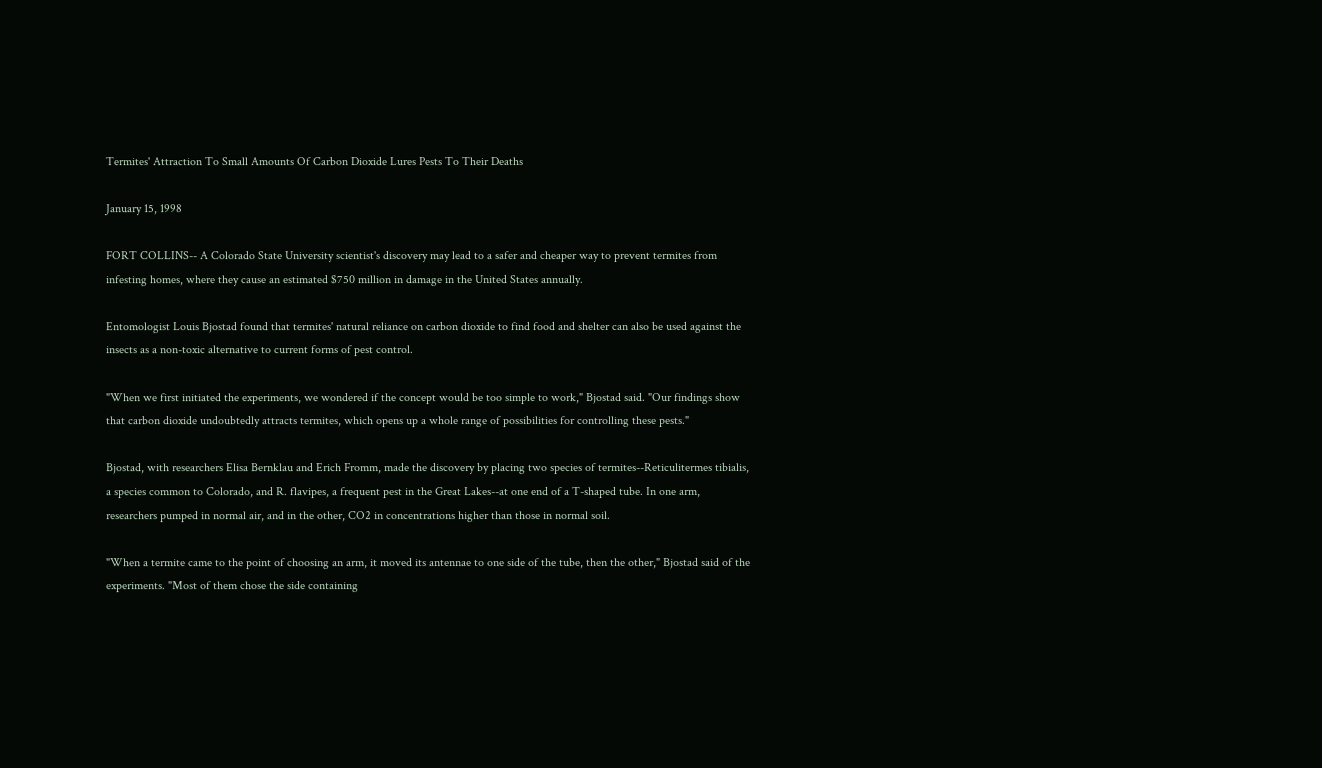Termites' Attraction To Small Amounts Of Carbon Dioxide Lures Pests To Their Deaths

January 15, 1998

FORT COLLINS-- A Colorado State University scientist's discovery may lead to a safer and cheaper way to prevent termites from infesting homes, where they cause an estimated $750 million in damage in the United States annually.

Entomologist Louis Bjostad found that termites' natural reliance on carbon dioxide to find food and shelter can also be used against the insects as a non-toxic alternative to current forms of pest control.

"When we first initiated the experiments, we wondered if the concept would be too simple to work," Bjostad said. "Our findings show that carbon dioxide undoubtedly attracts termites, which opens up a whole range of possibilities for controlling these pests."

Bjostad, with researchers Elisa Bernklau and Erich Fromm, made the discovery by placing two species of termites--Reticulitermes tibialis, a species common to Colorado, and R. flavipes, a frequent pest in the Great Lakes--at one end of a T-shaped tube. In one arm, researchers pumped in normal air, and in the other, CO2 in concentrations higher than those in normal soil.

"When a termite came to the point of choosing an arm, it moved its antennae to one side of the tube, then the other," Bjostad said of the experiments. "Most of them chose the side containing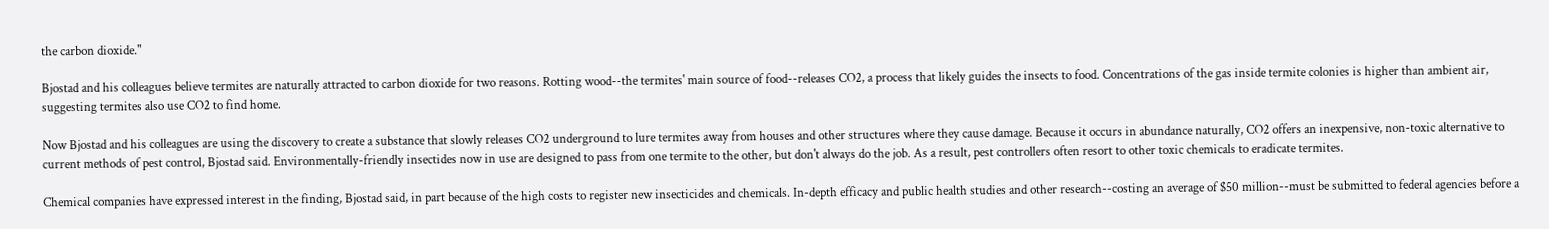the carbon dioxide."

Bjostad and his colleagues believe termites are naturally attracted to carbon dioxide for two reasons. Rotting wood--the termites' main source of food--releases CO2, a process that likely guides the insects to food. Concentrations of the gas inside termite colonies is higher than ambient air, suggesting termites also use CO2 to find home.

Now Bjostad and his colleagues are using the discovery to create a substance that slowly releases CO2 underground to lure termites away from houses and other structures where they cause damage. Because it occurs in abundance naturally, CO2 offers an inexpensive, non-toxic alternative to current methods of pest control, Bjostad said. Environmentally-friendly insectides now in use are designed to pass from one termite to the other, but don't always do the job. As a result, pest controllers often resort to other toxic chemicals to eradicate termites.

Chemical companies have expressed interest in the finding, Bjostad said, in part because of the high costs to register new insecticides and chemicals. In-depth efficacy and public health studies and other research--costing an average of $50 million--must be submitted to federal agencies before a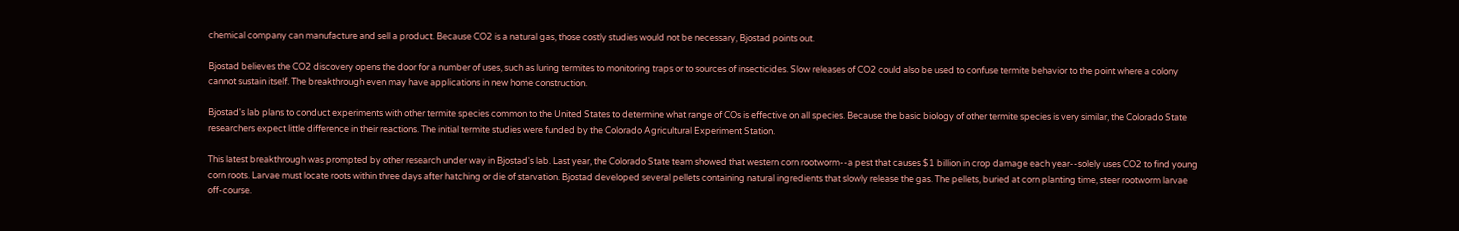chemical company can manufacture and sell a product. Because CO2 is a natural gas, those costly studies would not be necessary, Bjostad points out.

Bjostad believes the CO2 discovery opens the door for a number of uses, such as luring termites to monitoring traps or to sources of insecticides. Slow releases of CO2 could also be used to confuse termite behavior to the point where a colony cannot sustain itself. The breakthrough even may have applications in new home construction.

Bjostad's lab plans to conduct experiments with other termite species common to the United States to determine what range of COs is effective on all species. Because the basic biology of other termite species is very similar, the Colorado State researchers expect little difference in their reactions. The initial termite studies were funded by the Colorado Agricultural Experiment Station.

This latest breakthrough was prompted by other research under way in Bjostad's lab. Last year, the Colorado State team showed that western corn rootworm--a pest that causes $1 billion in crop damage each year--solely uses CO2 to find young corn roots. Larvae must locate roots within three days after hatching or die of starvation. Bjostad developed several pellets containing natural ingredients that slowly release the gas. The pellets, buried at corn planting time, steer rootworm larvae off-course.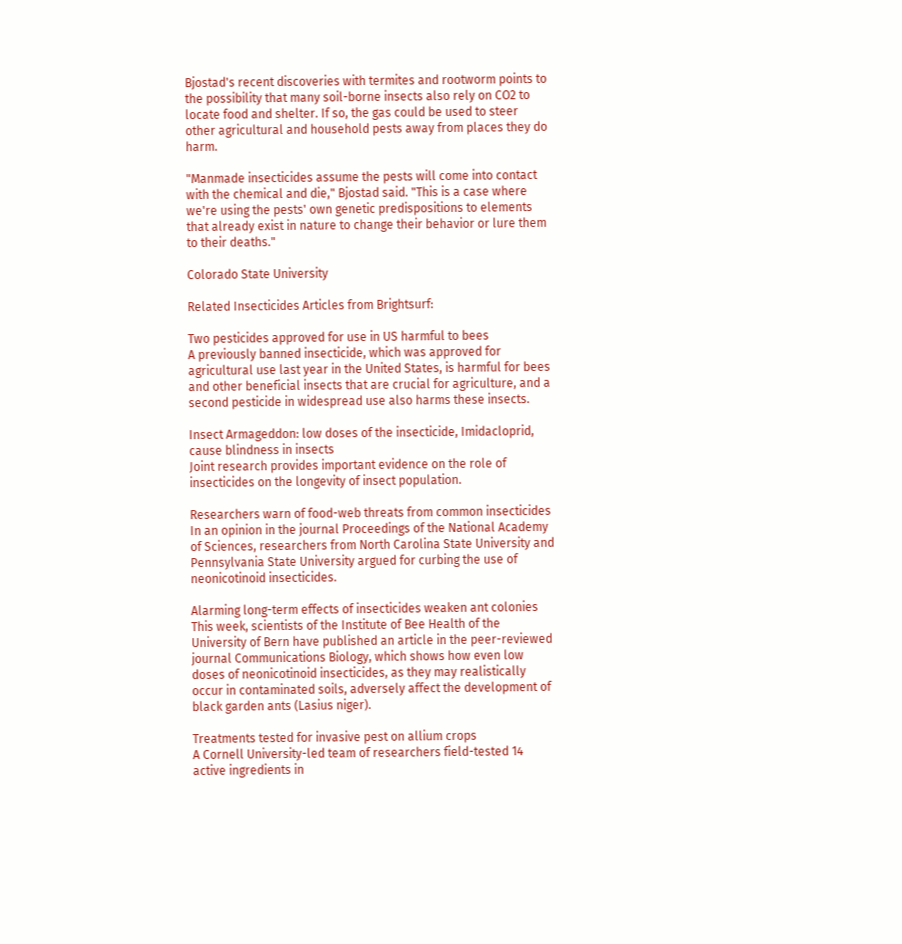Bjostad's recent discoveries with termites and rootworm points to the possibility that many soil-borne insects also rely on CO2 to locate food and shelter. If so, the gas could be used to steer other agricultural and household pests away from places they do harm.

"Manmade insecticides assume the pests will come into contact with the chemical and die," Bjostad said. "This is a case where we're using the pests' own genetic predispositions to elements that already exist in nature to change their behavior or lure them to their deaths."

Colorado State University

Related Insecticides Articles from Brightsurf:

Two pesticides approved for use in US harmful to bees
A previously banned insecticide, which was approved for agricultural use last year in the United States, is harmful for bees and other beneficial insects that are crucial for agriculture, and a second pesticide in widespread use also harms these insects.

Insect Armageddon: low doses of the insecticide, Imidacloprid, cause blindness in insects
Joint research provides important evidence on the role of insecticides on the longevity of insect population.

Researchers warn of food-web threats from common insecticides
In an opinion in the journal Proceedings of the National Academy of Sciences, researchers from North Carolina State University and Pennsylvania State University argued for curbing the use of neonicotinoid insecticides.

Alarming long-term effects of insecticides weaken ant colonies
This week, scientists of the Institute of Bee Health of the University of Bern have published an article in the peer-reviewed journal Communications Biology, which shows how even low doses of neonicotinoid insecticides, as they may realistically occur in contaminated soils, adversely affect the development of black garden ants (Lasius niger).

Treatments tested for invasive pest on allium crops
A Cornell University-led team of researchers field-tested 14 active ingredients in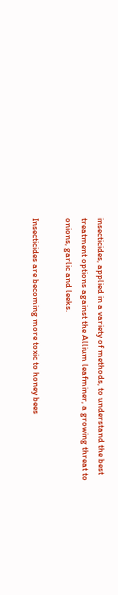insecticides, applied in a variety of methods, to understand the best treatment options against the Allium leafminer, a growing threat to onions, garlic and leeks.

Insecticides are becoming more toxic to honey bees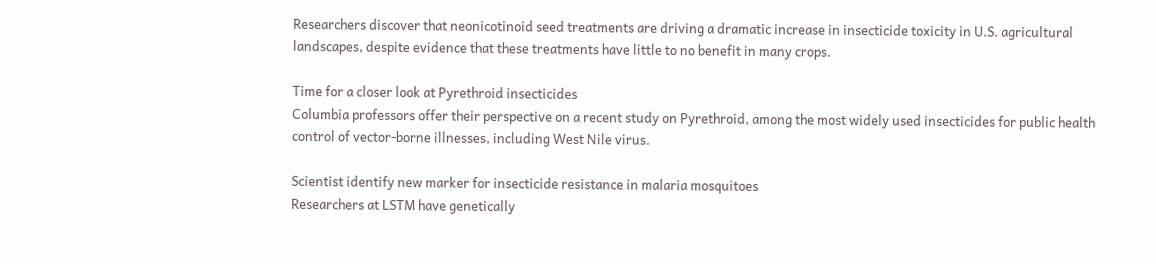Researchers discover that neonicotinoid seed treatments are driving a dramatic increase in insecticide toxicity in U.S. agricultural landscapes, despite evidence that these treatments have little to no benefit in many crops.

Time for a closer look at Pyrethroid insecticides
Columbia professors offer their perspective on a recent study on Pyrethroid, among the most widely used insecticides for public health control of vector-borne illnesses, including West Nile virus.

Scientist identify new marker for insecticide resistance in malaria mosquitoes
Researchers at LSTM have genetically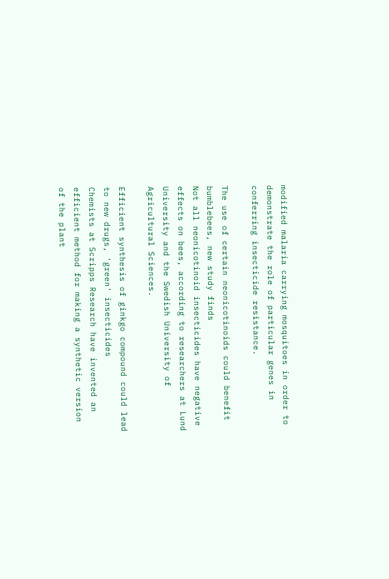modified malaria carrying mosquitoes in order to demonstrate the role of particular genes in conferring insecticide resistance.

The use of certain neonicotinoids could benefit bumblebees, new study finds
Not all neonicotinoid insecticides have negative effects on bees, according to researchers at Lund University and the Swedish University of Agricultural Sciences.

Efficient synthesis of ginkgo compound could lead to new drugs, 'green' insecticides
Chemists at Scripps Research have invented an efficient method for making a synthetic version of the plant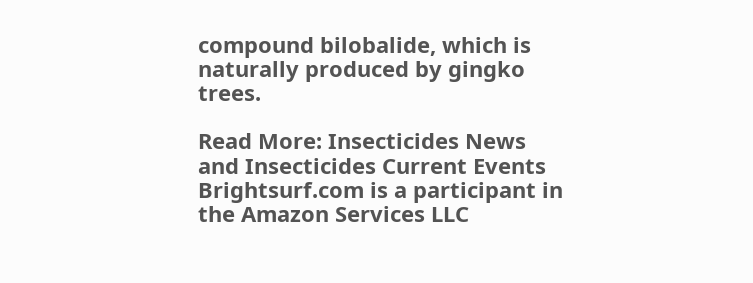compound bilobalide, which is naturally produced by gingko trees.

Read More: Insecticides News and Insecticides Current Events
Brightsurf.com is a participant in the Amazon Services LLC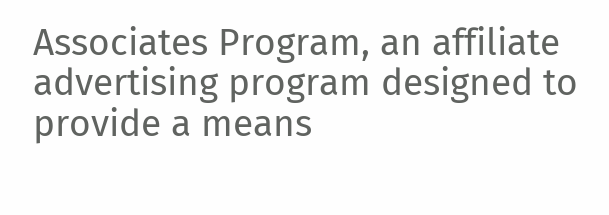Associates Program, an affiliate advertising program designed to provide a means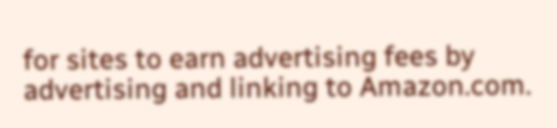for sites to earn advertising fees by advertising and linking to Amazon.com.